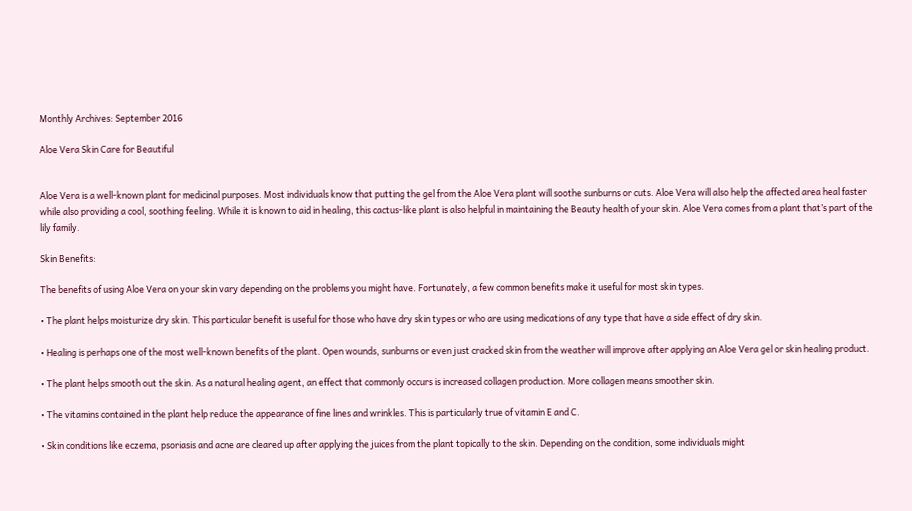Monthly Archives: September 2016

Aloe Vera Skin Care for Beautiful


Aloe Vera is a well-known plant for medicinal purposes. Most individuals know that putting the gel from the Aloe Vera plant will soothe sunburns or cuts. Aloe Vera will also help the affected area heal faster while also providing a cool, soothing feeling. While it is known to aid in healing, this cactus-like plant is also helpful in maintaining the Beauty health of your skin. Aloe Vera comes from a plant that’s part of the lily family.

Skin Benefits:

The benefits of using Aloe Vera on your skin vary depending on the problems you might have. Fortunately, a few common benefits make it useful for most skin types.

• The plant helps moisturize dry skin. This particular benefit is useful for those who have dry skin types or who are using medications of any type that have a side effect of dry skin.

• Healing is perhaps one of the most well-known benefits of the plant. Open wounds, sunburns or even just cracked skin from the weather will improve after applying an Aloe Vera gel or skin healing product.

• The plant helps smooth out the skin. As a natural healing agent, an effect that commonly occurs is increased collagen production. More collagen means smoother skin.

• The vitamins contained in the plant help reduce the appearance of fine lines and wrinkles. This is particularly true of vitamin E and C.

• Skin conditions like eczema, psoriasis and acne are cleared up after applying the juices from the plant topically to the skin. Depending on the condition, some individuals might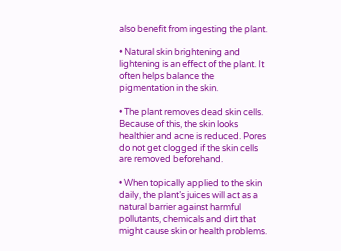also benefit from ingesting the plant.

• Natural skin brightening and lightening is an effect of the plant. It often helps balance the pigmentation in the skin.

• The plant removes dead skin cells. Because of this, the skin looks healthier and acne is reduced. Pores do not get clogged if the skin cells are removed beforehand.

• When topically applied to the skin daily, the plant’s juices will act as a natural barrier against harmful pollutants, chemicals and dirt that might cause skin or health problems.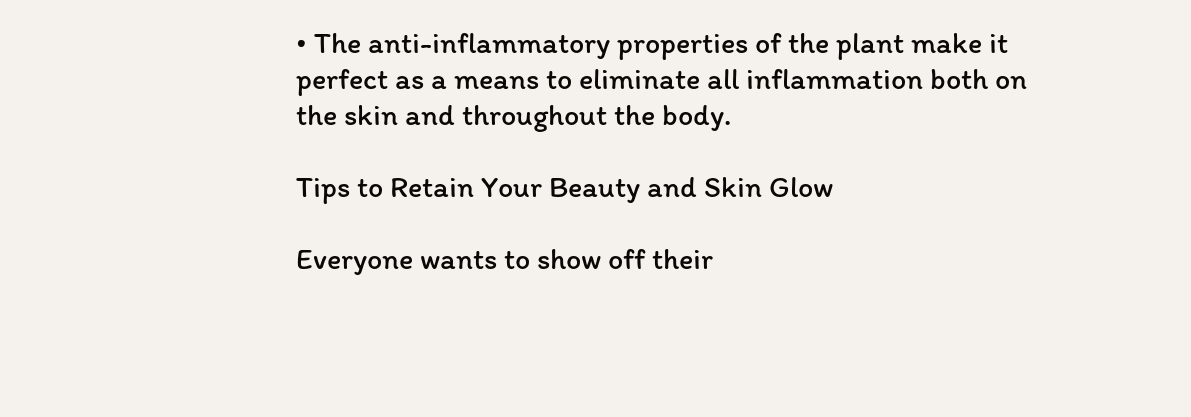• The anti-inflammatory properties of the plant make it perfect as a means to eliminate all inflammation both on the skin and throughout the body.

Tips to Retain Your Beauty and Skin Glow

Everyone wants to show off their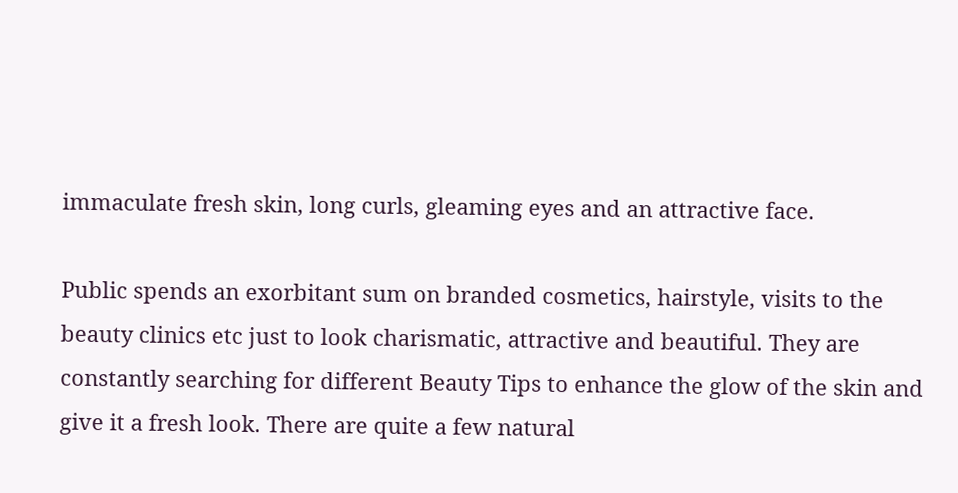immaculate fresh skin, long curls, gleaming eyes and an attractive face.

Public spends an exorbitant sum on branded cosmetics, hairstyle, visits to the beauty clinics etc just to look charismatic, attractive and beautiful. They are constantly searching for different Beauty Tips to enhance the glow of the skin and give it a fresh look. There are quite a few natural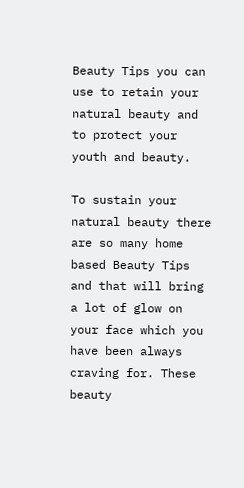Beauty Tips you can use to retain your natural beauty and to protect your youth and beauty.

To sustain your natural beauty there are so many home based Beauty Tips and that will bring a lot of glow on your face which you have been always craving for. These beauty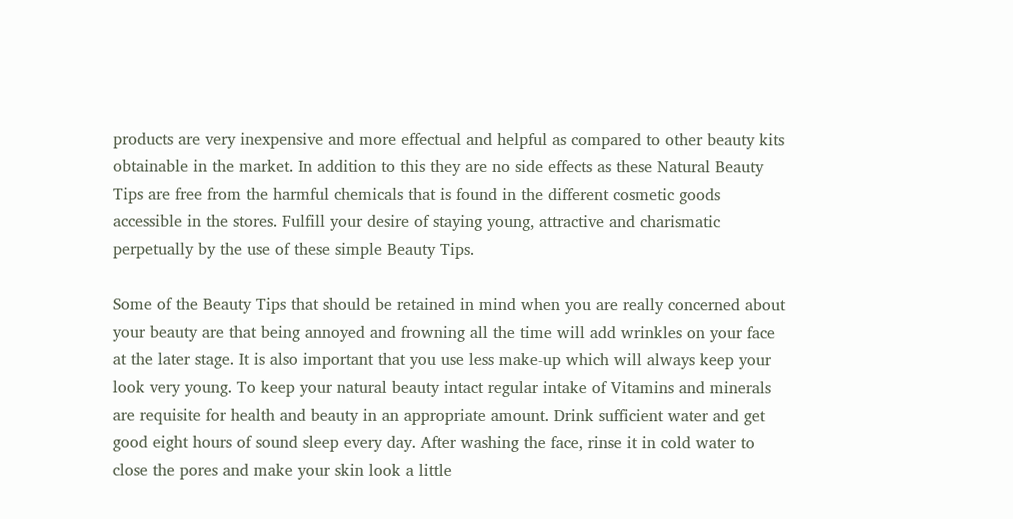products are very inexpensive and more effectual and helpful as compared to other beauty kits obtainable in the market. In addition to this they are no side effects as these Natural Beauty Tips are free from the harmful chemicals that is found in the different cosmetic goods accessible in the stores. Fulfill your desire of staying young, attractive and charismatic perpetually by the use of these simple Beauty Tips.

Some of the Beauty Tips that should be retained in mind when you are really concerned about your beauty are that being annoyed and frowning all the time will add wrinkles on your face at the later stage. It is also important that you use less make-up which will always keep your look very young. To keep your natural beauty intact regular intake of Vitamins and minerals are requisite for health and beauty in an appropriate amount. Drink sufficient water and get good eight hours of sound sleep every day. After washing the face, rinse it in cold water to close the pores and make your skin look a little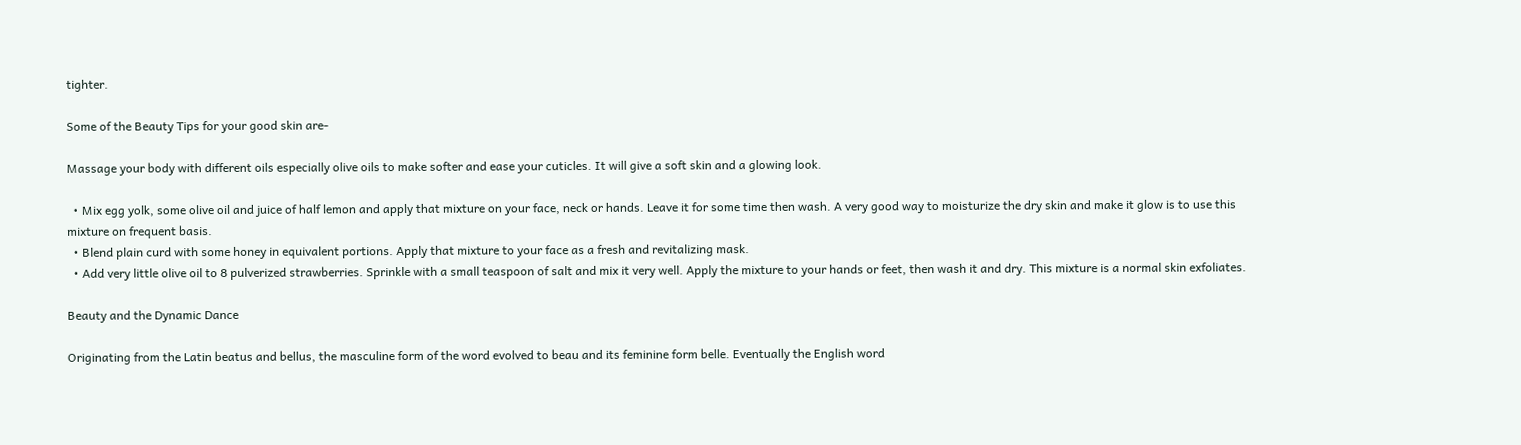tighter.

Some of the Beauty Tips for your good skin are-

Massage your body with different oils especially olive oils to make softer and ease your cuticles. It will give a soft skin and a glowing look.

  • Mix egg yolk, some olive oil and juice of half lemon and apply that mixture on your face, neck or hands. Leave it for some time then wash. A very good way to moisturize the dry skin and make it glow is to use this mixture on frequent basis.
  • Blend plain curd with some honey in equivalent portions. Apply that mixture to your face as a fresh and revitalizing mask.
  • Add very little olive oil to 8 pulverized strawberries. Sprinkle with a small teaspoon of salt and mix it very well. Apply the mixture to your hands or feet, then wash it and dry. This mixture is a normal skin exfoliates.

Beauty and the Dynamic Dance

Originating from the Latin beatus and bellus, the masculine form of the word evolved to beau and its feminine form belle. Eventually the English word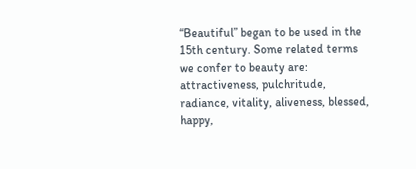“Beautiful” began to be used in the 15th century. Some related terms we confer to beauty are: attractiveness, pulchritude, radiance, vitality, aliveness, blessed, happy,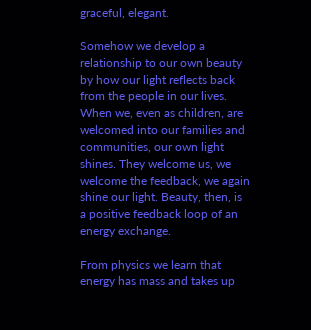graceful, elegant.

Somehow we develop a relationship to our own beauty by how our light reflects back from the people in our lives. When we, even as children, are welcomed into our families and communities, our own light shines. They welcome us, we welcome the feedback, we again shine our light. Beauty, then, is a positive feedback loop of an energy exchange.

From physics we learn that energy has mass and takes up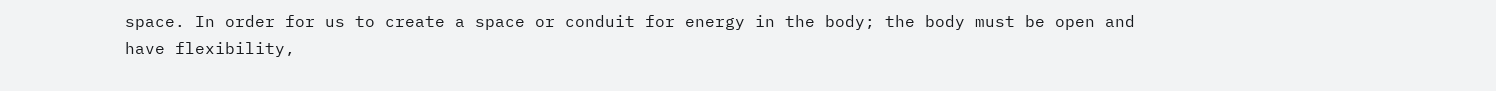space. In order for us to create a space or conduit for energy in the body; the body must be open and have flexibility,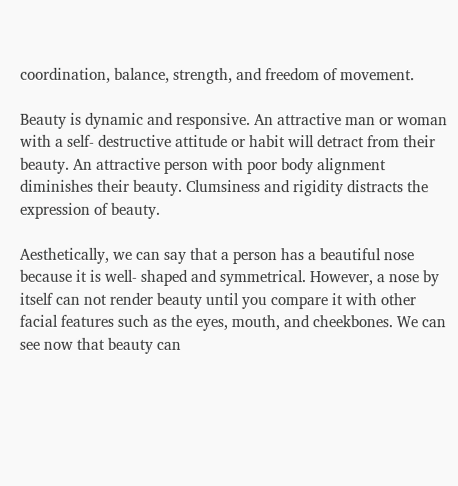coordination, balance, strength, and freedom of movement.

Beauty is dynamic and responsive. An attractive man or woman with a self- destructive attitude or habit will detract from their beauty. An attractive person with poor body alignment diminishes their beauty. Clumsiness and rigidity distracts the expression of beauty.

Aesthetically, we can say that a person has a beautiful nose because it is well- shaped and symmetrical. However, a nose by itself can not render beauty until you compare it with other facial features such as the eyes, mouth, and cheekbones. We can see now that beauty can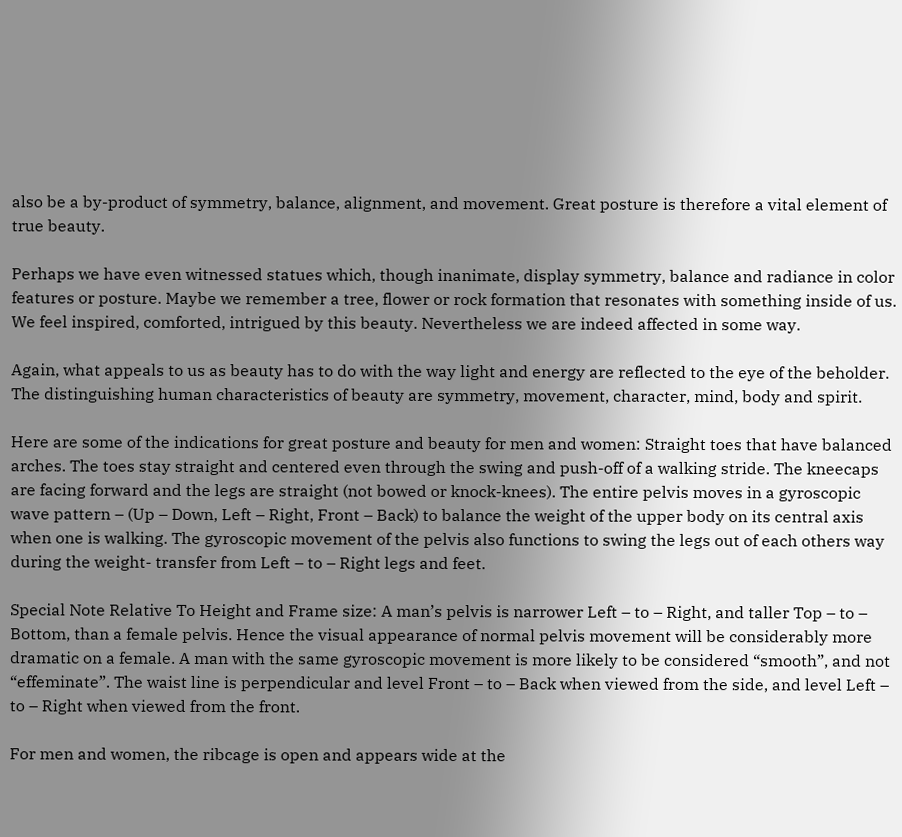also be a by-product of symmetry, balance, alignment, and movement. Great posture is therefore a vital element of true beauty.

Perhaps we have even witnessed statues which, though inanimate, display symmetry, balance and radiance in color features or posture. Maybe we remember a tree, flower or rock formation that resonates with something inside of us. We feel inspired, comforted, intrigued by this beauty. Nevertheless we are indeed affected in some way.

Again, what appeals to us as beauty has to do with the way light and energy are reflected to the eye of the beholder. The distinguishing human characteristics of beauty are symmetry, movement, character, mind, body and spirit.

Here are some of the indications for great posture and beauty for men and women: Straight toes that have balanced arches. The toes stay straight and centered even through the swing and push-off of a walking stride. The kneecaps are facing forward and the legs are straight (not bowed or knock-knees). The entire pelvis moves in a gyroscopic wave pattern – (Up – Down, Left – Right, Front – Back) to balance the weight of the upper body on its central axis when one is walking. The gyroscopic movement of the pelvis also functions to swing the legs out of each others way during the weight- transfer from Left – to – Right legs and feet.

Special Note Relative To Height and Frame size: A man’s pelvis is narrower Left – to – Right, and taller Top – to – Bottom, than a female pelvis. Hence the visual appearance of normal pelvis movement will be considerably more dramatic on a female. A man with the same gyroscopic movement is more likely to be considered “smooth”, and not “effeminate”. The waist line is perpendicular and level Front – to – Back when viewed from the side, and level Left – to – Right when viewed from the front.

For men and women, the ribcage is open and appears wide at the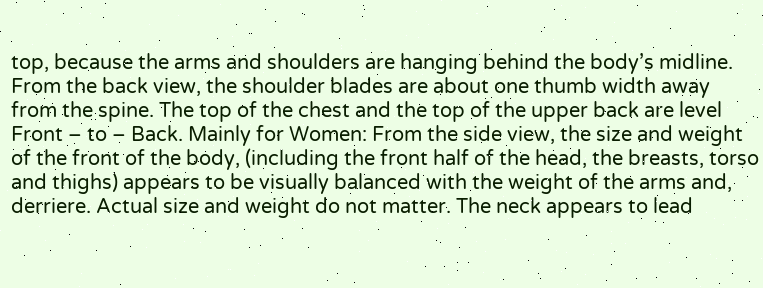top, because the arms and shoulders are hanging behind the body’s midline. From the back view, the shoulder blades are about one thumb width away from the spine. The top of the chest and the top of the upper back are level Front – to – Back. Mainly for Women: From the side view, the size and weight of the front of the body, (including the front half of the head, the breasts, torso and thighs) appears to be visually balanced with the weight of the arms and, derriere. Actual size and weight do not matter. The neck appears to lead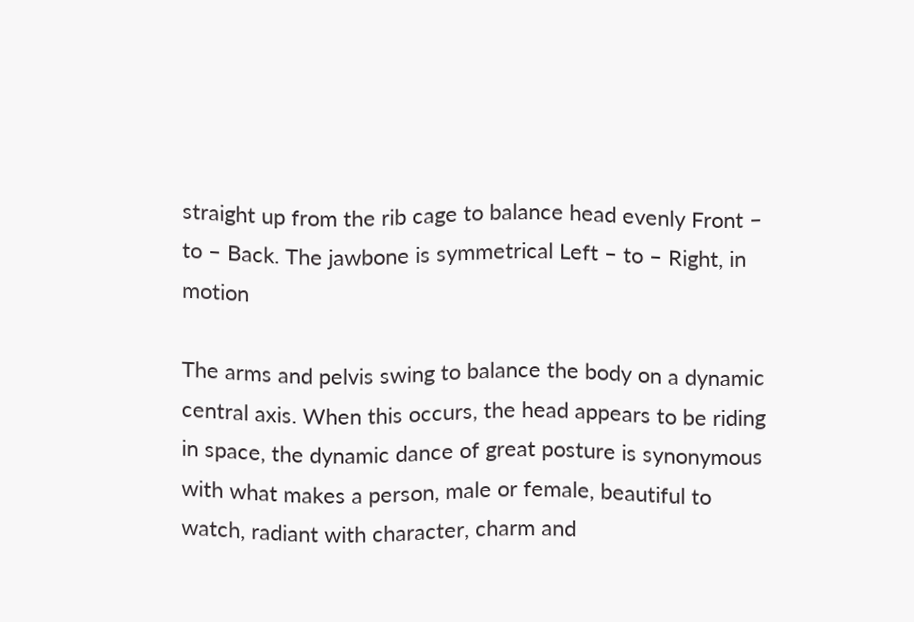straight up from the rib cage to balance head evenly Front – to – Back. The jawbone is symmetrical Left – to – Right, in motion

The arms and pelvis swing to balance the body on a dynamic central axis. When this occurs, the head appears to be riding in space, the dynamic dance of great posture is synonymous with what makes a person, male or female, beautiful to watch, radiant with character, charm and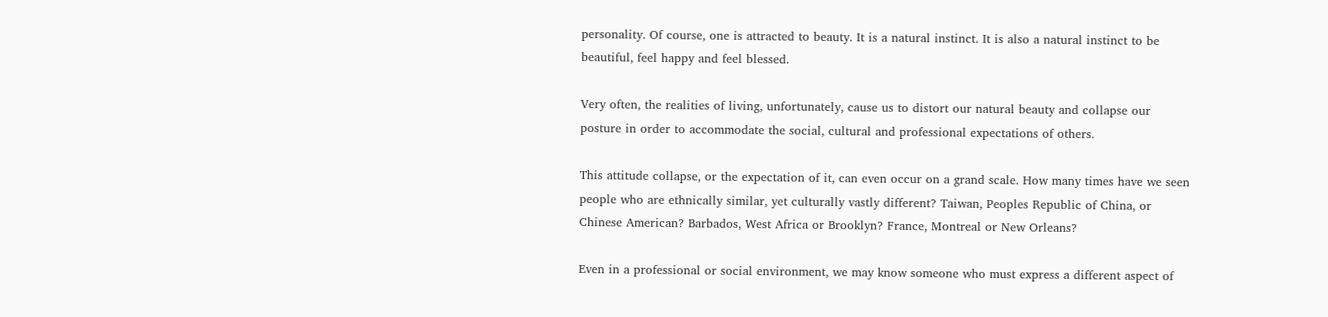personality. Of course, one is attracted to beauty. It is a natural instinct. It is also a natural instinct to be beautiful, feel happy and feel blessed.

Very often, the realities of living, unfortunately, cause us to distort our natural beauty and collapse our posture in order to accommodate the social, cultural and professional expectations of others.

This attitude collapse, or the expectation of it, can even occur on a grand scale. How many times have we seen people who are ethnically similar, yet culturally vastly different? Taiwan, Peoples Republic of China, or Chinese American? Barbados, West Africa or Brooklyn? France, Montreal or New Orleans?

Even in a professional or social environment, we may know someone who must express a different aspect of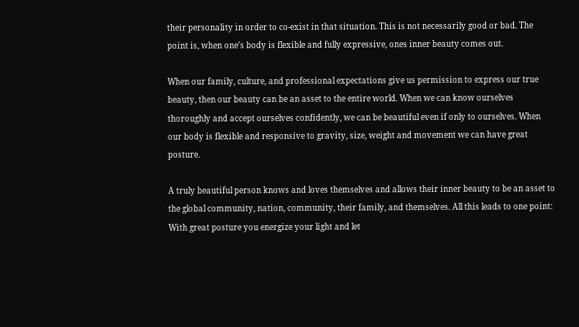their personality in order to co-exist in that situation. This is not necessarily good or bad. The point is, when one’s body is flexible and fully expressive, ones inner beauty comes out.

When our family, culture, and professional expectations give us permission to express our true beauty, then our beauty can be an asset to the entire world. When we can know ourselves thoroughly and accept ourselves confidently, we can be beautiful even if only to ourselves. When our body is flexible and responsive to gravity, size, weight and movement we can have great posture.

A truly beautiful person knows and loves themselves and allows their inner beauty to be an asset to the global community, nation, community, their family, and themselves. All this leads to one point: With great posture you energize your light and let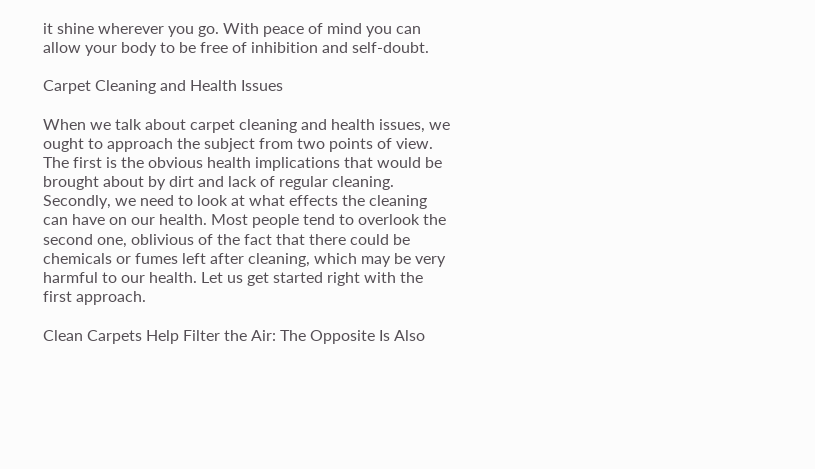it shine wherever you go. With peace of mind you can allow your body to be free of inhibition and self-doubt.

Carpet Cleaning and Health Issues

When we talk about carpet cleaning and health issues, we ought to approach the subject from two points of view. The first is the obvious health implications that would be brought about by dirt and lack of regular cleaning. Secondly, we need to look at what effects the cleaning can have on our health. Most people tend to overlook the second one, oblivious of the fact that there could be chemicals or fumes left after cleaning, which may be very harmful to our health. Let us get started right with the first approach.

Clean Carpets Help Filter the Air: The Opposite Is Also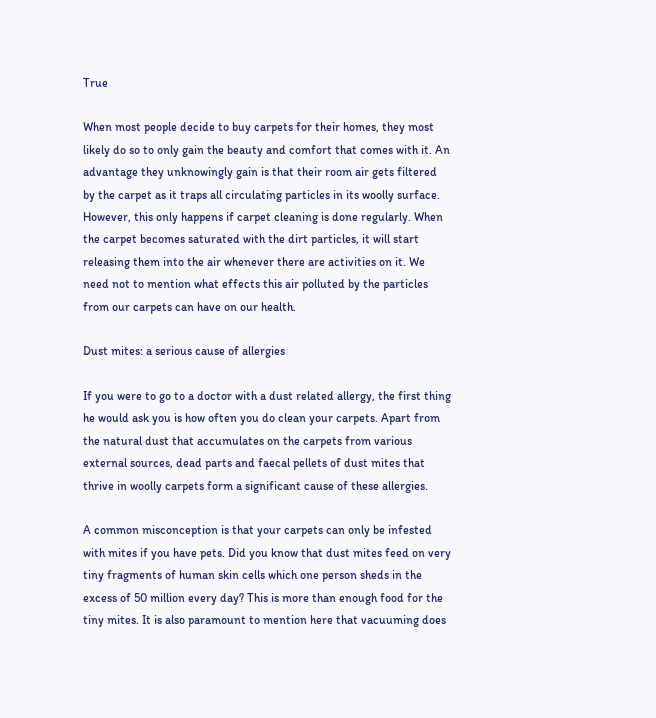True

When most people decide to buy carpets for their homes, they most likely do so to only gain the beauty and comfort that comes with it. An advantage they unknowingly gain is that their room air gets filtered by the carpet as it traps all circulating particles in its woolly surface. However, this only happens if carpet cleaning is done regularly. When the carpet becomes saturated with the dirt particles, it will start releasing them into the air whenever there are activities on it. We need not to mention what effects this air polluted by the particles from our carpets can have on our health.

Dust mites: a serious cause of allergies

If you were to go to a doctor with a dust related allergy, the first thing he would ask you is how often you do clean your carpets. Apart from the natural dust that accumulates on the carpets from various external sources, dead parts and faecal pellets of dust mites that thrive in woolly carpets form a significant cause of these allergies.

A common misconception is that your carpets can only be infested with mites if you have pets. Did you know that dust mites feed on very tiny fragments of human skin cells which one person sheds in the excess of 50 million every day? This is more than enough food for the tiny mites. It is also paramount to mention here that vacuuming does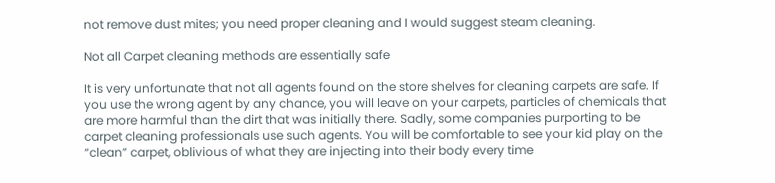not remove dust mites; you need proper cleaning and I would suggest steam cleaning.

Not all Carpet cleaning methods are essentially safe

It is very unfortunate that not all agents found on the store shelves for cleaning carpets are safe. If you use the wrong agent by any chance, you will leave on your carpets, particles of chemicals that are more harmful than the dirt that was initially there. Sadly, some companies purporting to be carpet cleaning professionals use such agents. You will be comfortable to see your kid play on the “clean” carpet, oblivious of what they are injecting into their body every time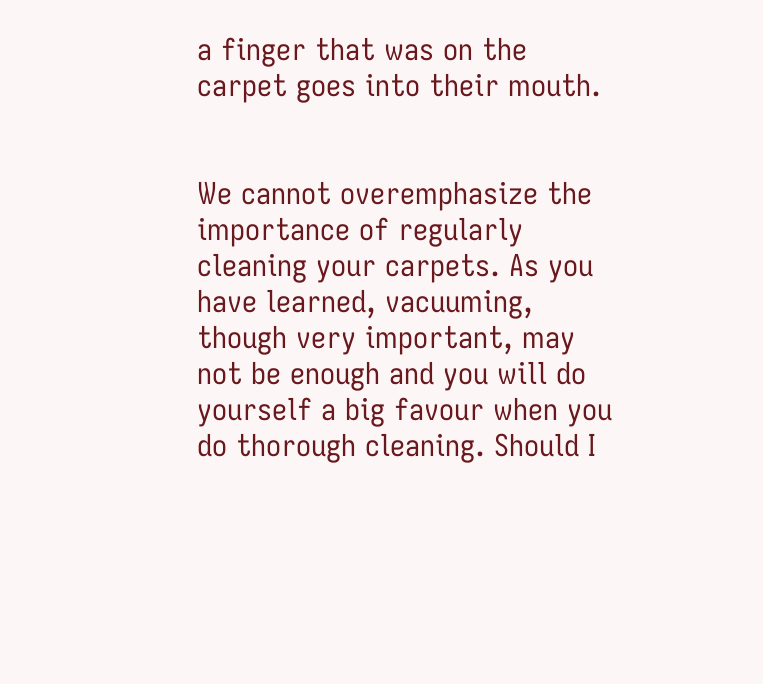a finger that was on the carpet goes into their mouth.


We cannot overemphasize the importance of regularly cleaning your carpets. As you have learned, vacuuming, though very important, may not be enough and you will do yourself a big favour when you do thorough cleaning. Should I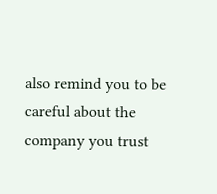also remind you to be careful about the company you trust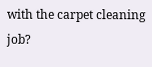with the carpet cleaning job?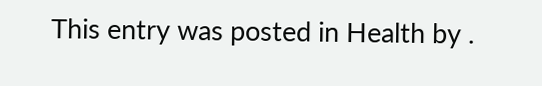This entry was posted in Health by .